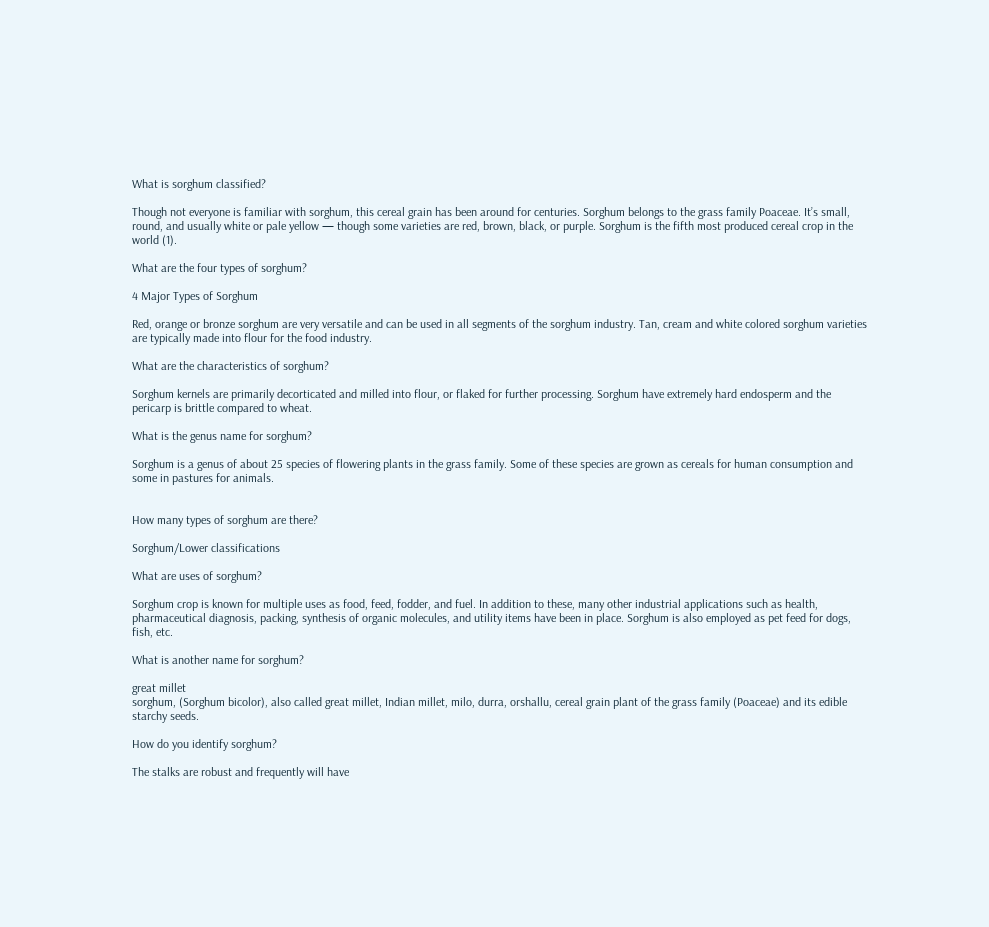What is sorghum classified?

Though not everyone is familiar with sorghum, this cereal grain has been around for centuries. Sorghum belongs to the grass family Poaceae. It’s small, round, and usually white or pale yellow — though some varieties are red, brown, black, or purple. Sorghum is the fifth most produced cereal crop in the world (1).

What are the four types of sorghum?

4 Major Types of Sorghum

Red, orange or bronze sorghum are very versatile and can be used in all segments of the sorghum industry. Tan, cream and white colored sorghum varieties are typically made into flour for the food industry.

What are the characteristics of sorghum?

Sorghum kernels are primarily decorticated and milled into flour, or flaked for further processing. Sorghum have extremely hard endosperm and the pericarp is brittle compared to wheat.

What is the genus name for sorghum?

Sorghum is a genus of about 25 species of flowering plants in the grass family. Some of these species are grown as cereals for human consumption and some in pastures for animals.


How many types of sorghum are there?

Sorghum/Lower classifications

What are uses of sorghum?

Sorghum crop is known for multiple uses as food, feed, fodder, and fuel. In addition to these, many other industrial applications such as health, pharmaceutical diagnosis, packing, synthesis of organic molecules, and utility items have been in place. Sorghum is also employed as pet feed for dogs, fish, etc.

What is another name for sorghum?

great millet
sorghum, (Sorghum bicolor), also called great millet, Indian millet, milo, durra, orshallu, cereal grain plant of the grass family (Poaceae) and its edible starchy seeds.

How do you identify sorghum?

The stalks are robust and frequently will have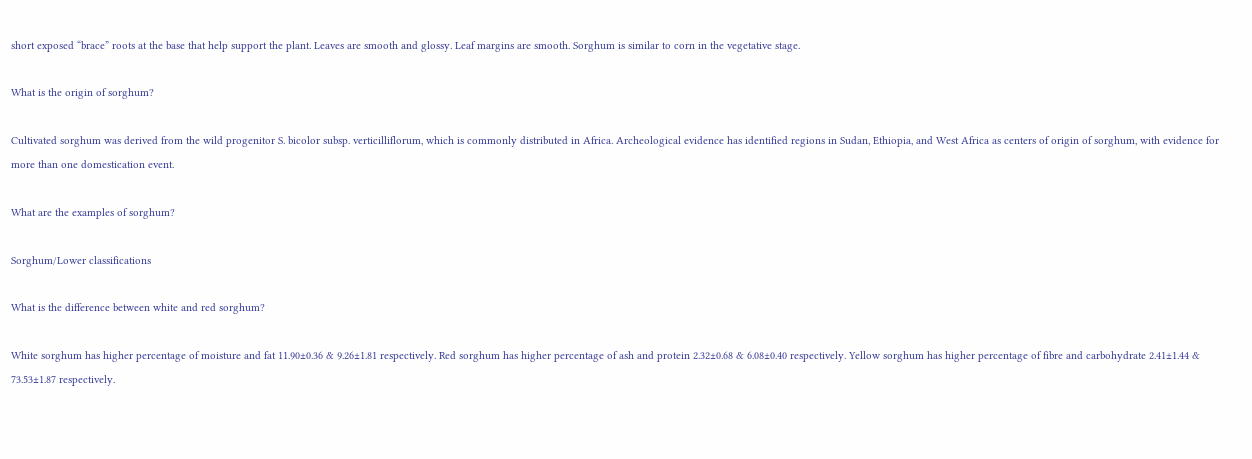short exposed “brace” roots at the base that help support the plant. Leaves are smooth and glossy. Leaf margins are smooth. Sorghum is similar to corn in the vegetative stage.

What is the origin of sorghum?

Cultivated sorghum was derived from the wild progenitor S. bicolor subsp. verticilliflorum, which is commonly distributed in Africa. Archeological evidence has identified regions in Sudan, Ethiopia, and West Africa as centers of origin of sorghum, with evidence for more than one domestication event.

What are the examples of sorghum?

Sorghum/Lower classifications

What is the difference between white and red sorghum?

White sorghum has higher percentage of moisture and fat 11.90±0.36 & 9.26±1.81 respectively. Red sorghum has higher percentage of ash and protein 2.32±0.68 & 6.08±0.40 respectively. Yellow sorghum has higher percentage of fibre and carbohydrate 2.41±1.44 & 73.53±1.87 respectively.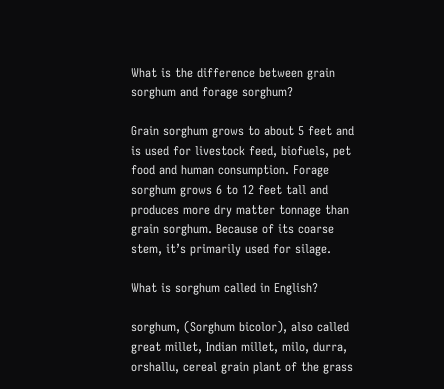What is the difference between grain sorghum and forage sorghum?

Grain sorghum grows to about 5 feet and is used for livestock feed, biofuels, pet food and human consumption. Forage sorghum grows 6 to 12 feet tall and produces more dry matter tonnage than grain sorghum. Because of its coarse stem, it’s primarily used for silage.

What is sorghum called in English?

sorghum, (Sorghum bicolor), also called great millet, Indian millet, milo, durra, orshallu, cereal grain plant of the grass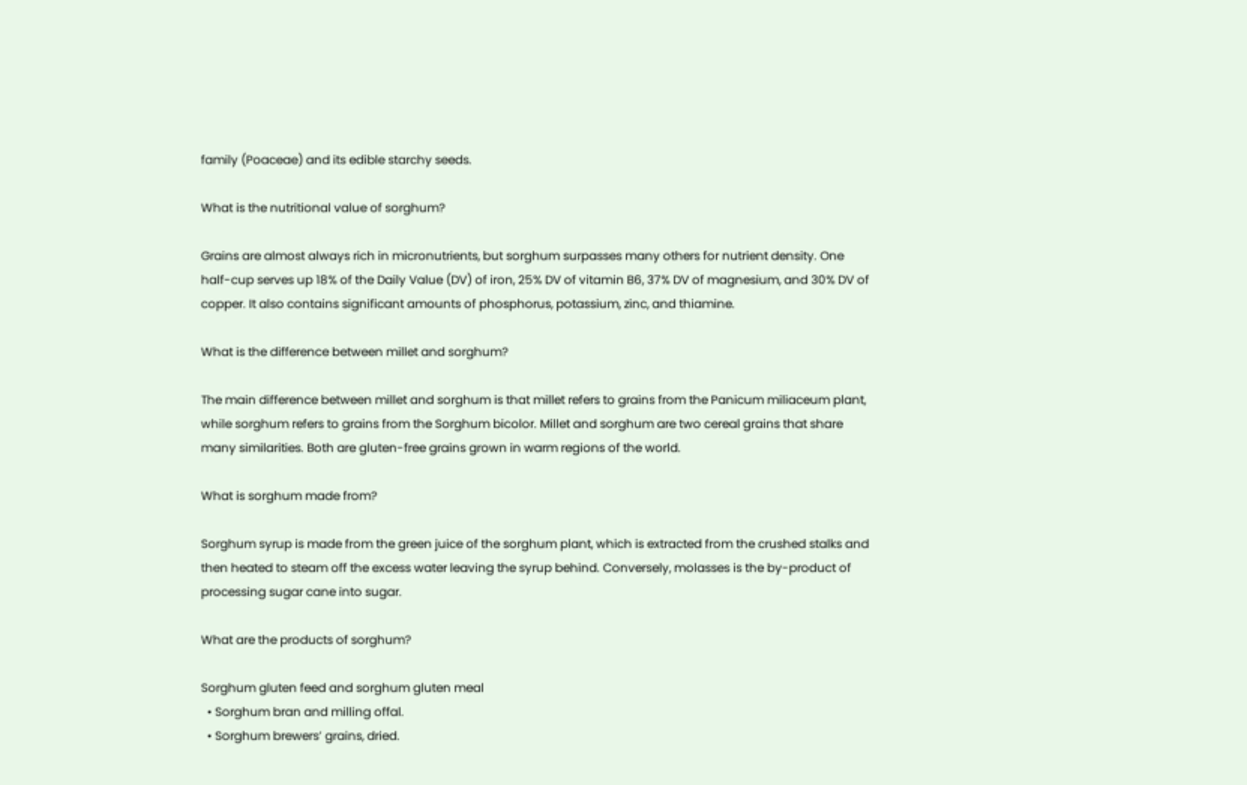family (Poaceae) and its edible starchy seeds.

What is the nutritional value of sorghum?

Grains are almost always rich in micronutrients, but sorghum surpasses many others for nutrient density. One half-cup serves up 18% of the Daily Value (DV) of iron, 25% DV of vitamin B6, 37% DV of magnesium, and 30% DV of copper. It also contains significant amounts of phosphorus, potassium, zinc, and thiamine.

What is the difference between millet and sorghum?

The main difference between millet and sorghum is that millet refers to grains from the Panicum miliaceum plant, while sorghum refers to grains from the Sorghum bicolor. Millet and sorghum are two cereal grains that share many similarities. Both are gluten-free grains grown in warm regions of the world.

What is sorghum made from?

Sorghum syrup is made from the green juice of the sorghum plant, which is extracted from the crushed stalks and then heated to steam off the excess water leaving the syrup behind. Conversely, molasses is the by-product of processing sugar cane into sugar.

What are the products of sorghum?

Sorghum gluten feed and sorghum gluten meal
  • Sorghum bran and milling offal.
  • Sorghum brewers’ grains, dried.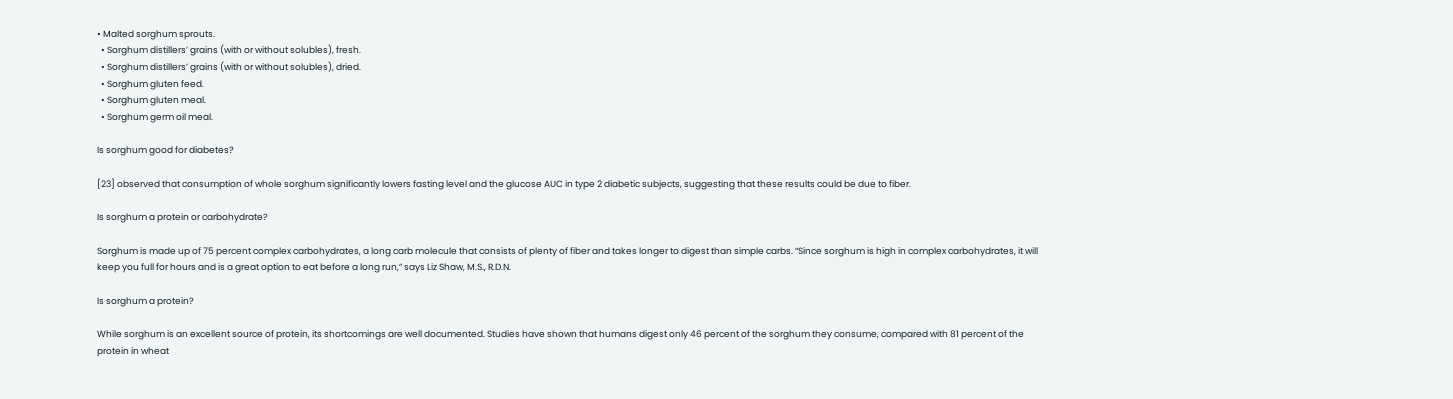• Malted sorghum sprouts.
  • Sorghum distillers’ grains (with or without solubles), fresh.
  • Sorghum distillers’ grains (with or without solubles), dried.
  • Sorghum gluten feed.
  • Sorghum gluten meal.
  • Sorghum germ oil meal.

Is sorghum good for diabetes?

[23] observed that consumption of whole sorghum significantly lowers fasting level and the glucose AUC in type 2 diabetic subjects, suggesting that these results could be due to fiber.

Is sorghum a protein or carbohydrate?

Sorghum is made up of 75 percent complex carbohydrates, a long carb molecule that consists of plenty of fiber and takes longer to digest than simple carbs. “Since sorghum is high in complex carbohydrates, it will keep you full for hours and is a great option to eat before a long run,” says Liz Shaw, M.S., R.D.N.

Is sorghum a protein?

While sorghum is an excellent source of protein, its shortcomings are well documented. Studies have shown that humans digest only 46 percent of the sorghum they consume, compared with 81 percent of the protein in wheat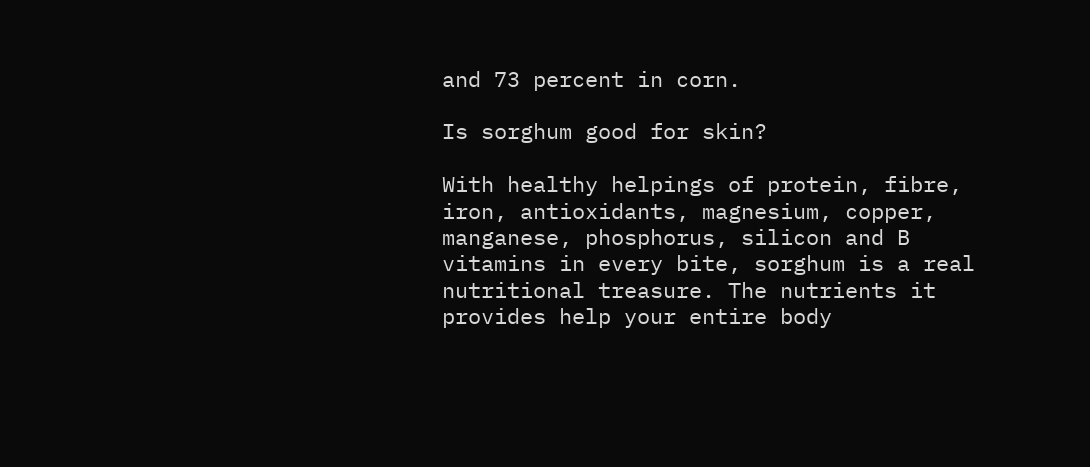and 73 percent in corn.

Is sorghum good for skin?

With healthy helpings of protein, fibre, iron, antioxidants, magnesium, copper, manganese, phosphorus, silicon and B vitamins in every bite, sorghum is a real nutritional treasure. The nutrients it provides help your entire body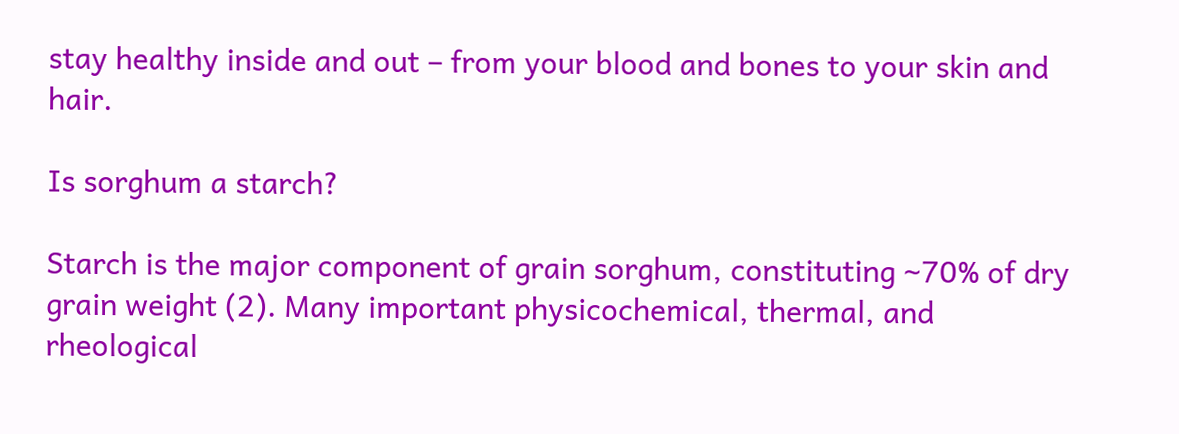stay healthy inside and out – from your blood and bones to your skin and hair.

Is sorghum a starch?

Starch is the major component of grain sorghum, constituting ∼70% of dry grain weight (2). Many important physicochemical, thermal, and rheological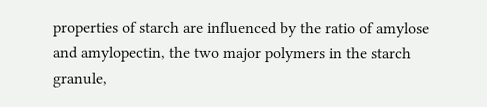properties of starch are influenced by the ratio of amylose and amylopectin, the two major polymers in the starch granule,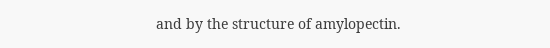and by the structure of amylopectin.